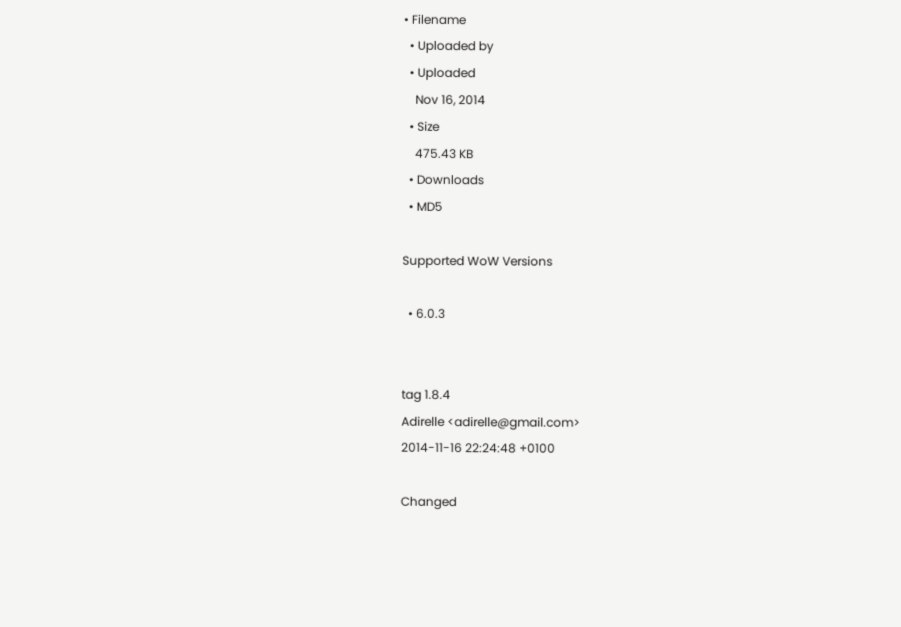• Filename
  • Uploaded by
  • Uploaded
    Nov 16, 2014
  • Size
    475.43 KB
  • Downloads
  • MD5

Supported WoW Versions

  • 6.0.3


tag 1.8.4
Adirelle <adirelle@gmail.com>
2014-11-16 22:24:48 +0100

Changed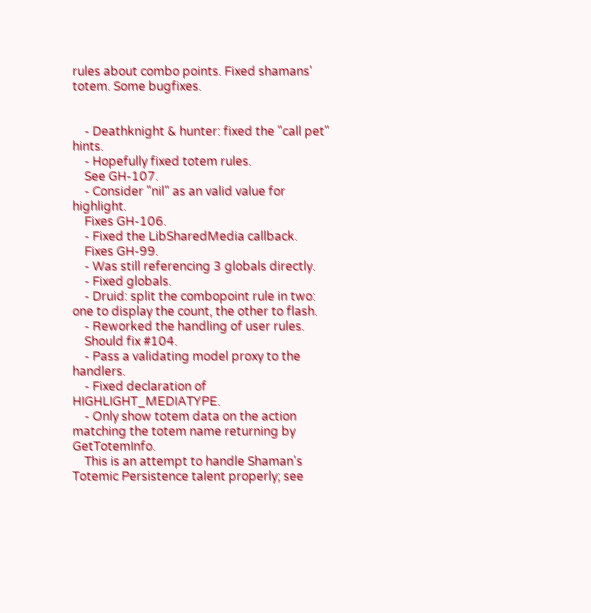rules about combo points. Fixed shamans' totem. Some bugfixes.


    - Deathknight & hunter: fixed the "call pet" hints.
    - Hopefully fixed totem rules.
    See GH-107.
    - Consider "nil" as an valid value for highlight.
    Fixes GH-106.
    - Fixed the LibSharedMedia callback.
    Fixes GH-99.
    - Was still referencing 3 globals directly.
    - Fixed globals.
    - Druid: split the combopoint rule in two: one to display the count, the other to flash.
    - Reworked the handling of user rules.
    Should fix #104.
    - Pass a validating model proxy to the handlers.
    - Fixed declaration of HIGHLIGHT_MEDIATYPE.
    - Only show totem data on the action matching the totem name returning by GetTotemInfo.
    This is an attempt to handle Shaman's Totemic Persistence talent properly; see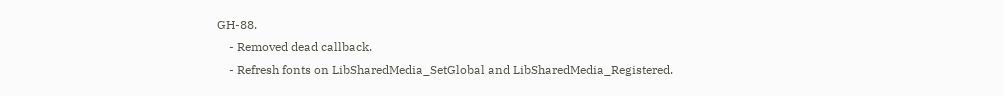GH-88.
    - Removed dead callback.
    - Refresh fonts on LibSharedMedia_SetGlobal and LibSharedMedia_Registered.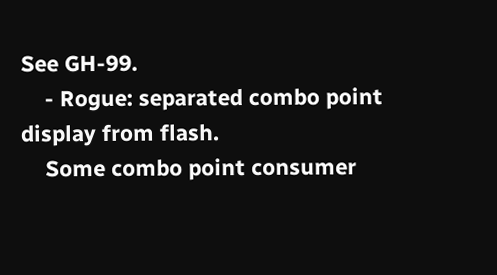See GH-99.
    - Rogue: separated combo point display from flash.
    Some combo point consumer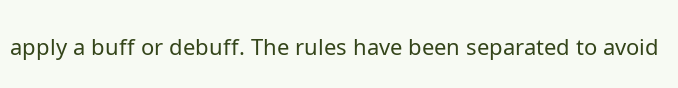apply a buff or debuff. The rules have been separated to avoid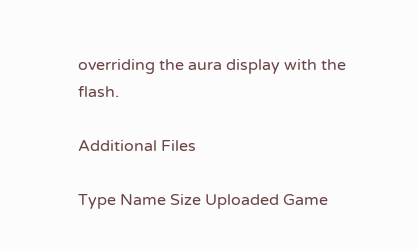overriding the aura display with the flash.

Additional Files

Type Name Size Uploaded Game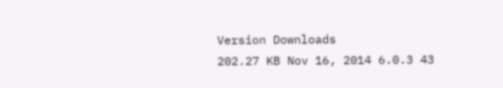Version Downloads
202.27 KB Nov 16, 2014 6.0.3 43